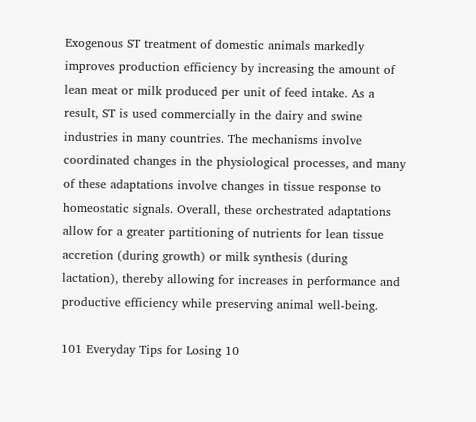Exogenous ST treatment of domestic animals markedly improves production efficiency by increasing the amount of lean meat or milk produced per unit of feed intake. As a result, ST is used commercially in the dairy and swine industries in many countries. The mechanisms involve coordinated changes in the physiological processes, and many of these adaptations involve changes in tissue response to homeostatic signals. Overall, these orchestrated adaptations allow for a greater partitioning of nutrients for lean tissue accretion (during growth) or milk synthesis (during lactation), thereby allowing for increases in performance and productive efficiency while preserving animal well-being.

101 Everyday Tips for Losing 10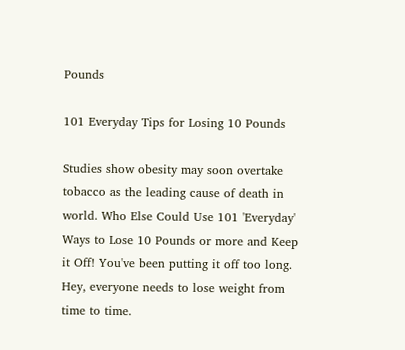Pounds

101 Everyday Tips for Losing 10 Pounds

Studies show obesity may soon overtake tobacco as the leading cause of death in world. Who Else Could Use 101 'Everyday' Ways to Lose 10 Pounds or more and Keep it Off! You've been putting it off too long. Hey, everyone needs to lose weight from time to time.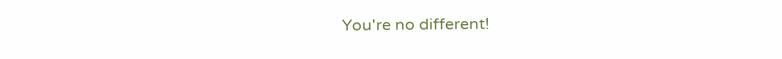You're no different!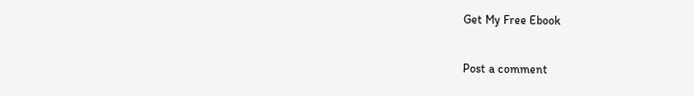Get My Free Ebook

Post a comment